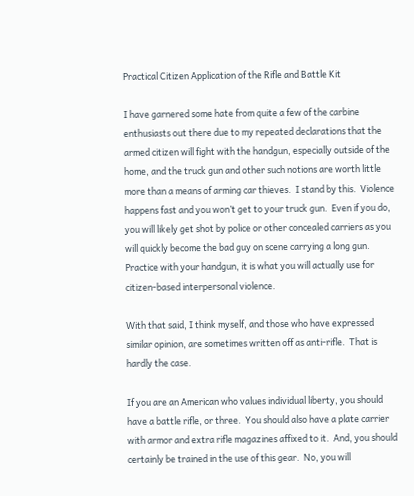Practical Citizen Application of the Rifle and Battle Kit

I have garnered some hate from quite a few of the carbine enthusiasts out there due to my repeated declarations that the armed citizen will fight with the handgun, especially outside of the home, and the truck gun and other such notions are worth little more than a means of arming car thieves.  I stand by this.  Violence happens fast and you won’t get to your truck gun.  Even if you do, you will likely get shot by police or other concealed carriers as you will quickly become the bad guy on scene carrying a long gun.  Practice with your handgun, it is what you will actually use for citizen-based interpersonal violence.

With that said, I think myself, and those who have expressed similar opinion, are sometimes written off as anti-rifle.  That is hardly the case.

If you are an American who values individual liberty, you should have a battle rifle, or three.  You should also have a plate carrier with armor and extra rifle magazines affixed to it.  And, you should certainly be trained in the use of this gear.  No, you will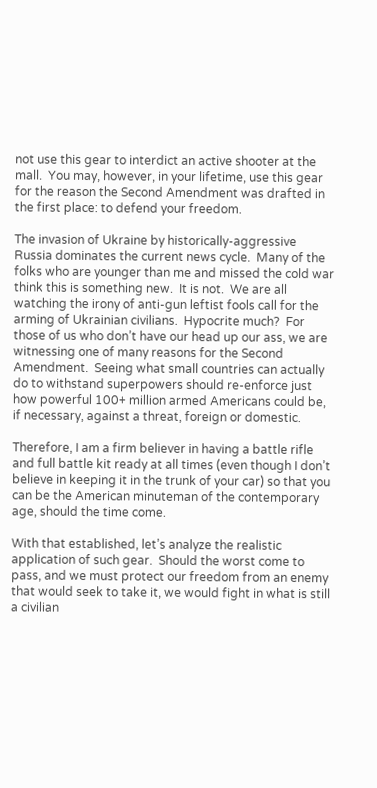not use this gear to interdict an active shooter at the mall.  You may, however, in your lifetime, use this gear for the reason the Second Amendment was drafted in the first place: to defend your freedom.

The invasion of Ukraine by historically-aggressive Russia dominates the current news cycle.  Many of the folks who are younger than me and missed the cold war think this is something new.  It is not.  We are all watching the irony of anti-gun leftist fools call for the arming of Ukrainian civilians.  Hypocrite much?  For those of us who don’t have our head up our ass, we are witnessing one of many reasons for the Second Amendment.  Seeing what small countries can actually do to withstand superpowers should re-enforce just how powerful 100+ million armed Americans could be, if necessary, against a threat, foreign or domestic.

Therefore, I am a firm believer in having a battle rifle and full battle kit ready at all times (even though I don’t believe in keeping it in the trunk of your car) so that you can be the American minuteman of the contemporary age, should the time come.

With that established, let’s analyze the realistic application of such gear.  Should the worst come to pass, and we must protect our freedom from an enemy that would seek to take it, we would fight in what is still a civilian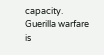capacity.  Guerilla warfare is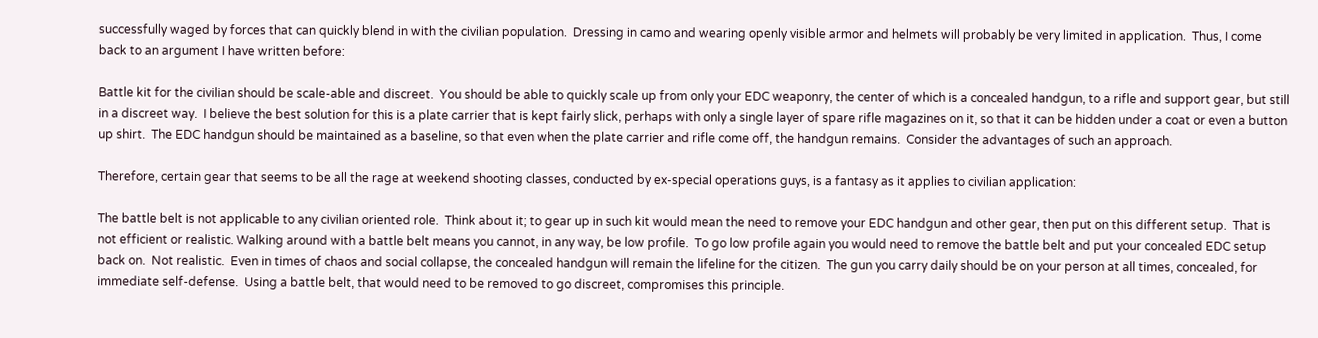successfully waged by forces that can quickly blend in with the civilian population.  Dressing in camo and wearing openly visible armor and helmets will probably be very limited in application.  Thus, I come back to an argument I have written before:

Battle kit for the civilian should be scale-able and discreet.  You should be able to quickly scale up from only your EDC weaponry, the center of which is a concealed handgun, to a rifle and support gear, but still in a discreet way.  I believe the best solution for this is a plate carrier that is kept fairly slick, perhaps with only a single layer of spare rifle magazines on it, so that it can be hidden under a coat or even a button up shirt.  The EDC handgun should be maintained as a baseline, so that even when the plate carrier and rifle come off, the handgun remains.  Consider the advantages of such an approach.

Therefore, certain gear that seems to be all the rage at weekend shooting classes, conducted by ex-special operations guys, is a fantasy as it applies to civilian application:

The battle belt is not applicable to any civilian oriented role.  Think about it; to gear up in such kit would mean the need to remove your EDC handgun and other gear, then put on this different setup.  That is not efficient or realistic. Walking around with a battle belt means you cannot, in any way, be low profile.  To go low profile again you would need to remove the battle belt and put your concealed EDC setup back on.  Not realistic.  Even in times of chaos and social collapse, the concealed handgun will remain the lifeline for the citizen.  The gun you carry daily should be on your person at all times, concealed, for immediate self-defense.  Using a battle belt, that would need to be removed to go discreet, compromises this principle.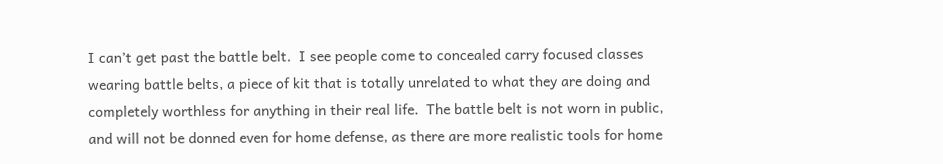I can’t get past the battle belt.  I see people come to concealed carry focused classes wearing battle belts, a piece of kit that is totally unrelated to what they are doing and completely worthless for anything in their real life.  The battle belt is not worn in public, and will not be donned even for home defense, as there are more realistic tools for home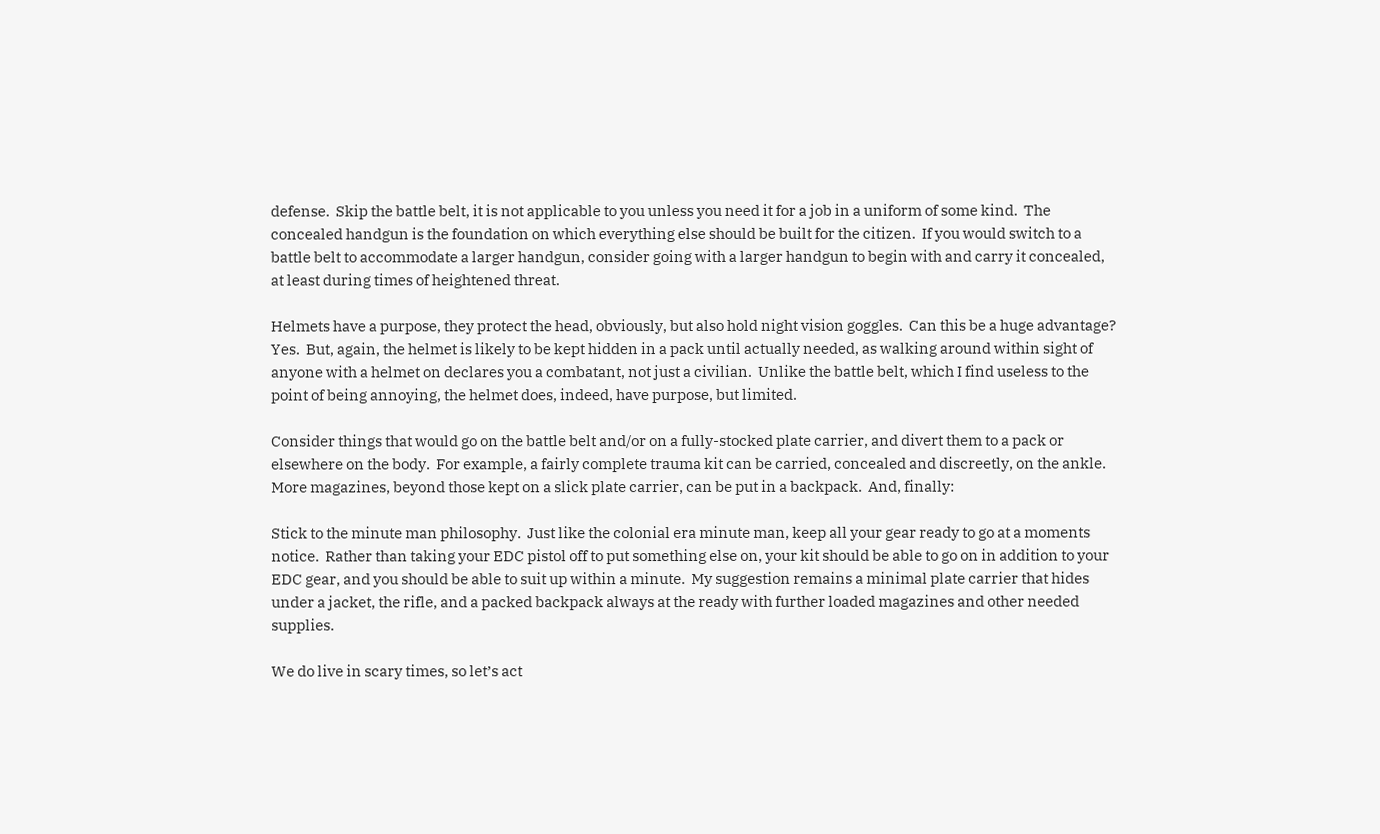defense.  Skip the battle belt, it is not applicable to you unless you need it for a job in a uniform of some kind.  The concealed handgun is the foundation on which everything else should be built for the citizen.  If you would switch to a battle belt to accommodate a larger handgun, consider going with a larger handgun to begin with and carry it concealed, at least during times of heightened threat.

Helmets have a purpose, they protect the head, obviously, but also hold night vision goggles.  Can this be a huge advantage?  Yes.  But, again, the helmet is likely to be kept hidden in a pack until actually needed, as walking around within sight of anyone with a helmet on declares you a combatant, not just a civilian.  Unlike the battle belt, which I find useless to the point of being annoying, the helmet does, indeed, have purpose, but limited.

Consider things that would go on the battle belt and/or on a fully-stocked plate carrier, and divert them to a pack or elsewhere on the body.  For example, a fairly complete trauma kit can be carried, concealed and discreetly, on the ankle.  More magazines, beyond those kept on a slick plate carrier, can be put in a backpack.  And, finally:

Stick to the minute man philosophy.  Just like the colonial era minute man, keep all your gear ready to go at a moments notice.  Rather than taking your EDC pistol off to put something else on, your kit should be able to go on in addition to your EDC gear, and you should be able to suit up within a minute.  My suggestion remains a minimal plate carrier that hides under a jacket, the rifle, and a packed backpack always at the ready with further loaded magazines and other needed supplies.

We do live in scary times, so let’s act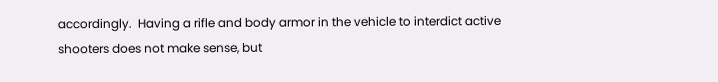accordingly.  Having a rifle and body armor in the vehicle to interdict active shooters does not make sense, but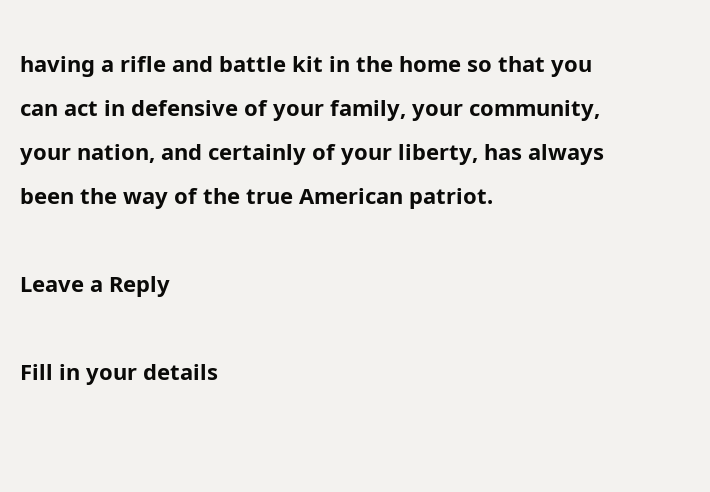having a rifle and battle kit in the home so that you can act in defensive of your family, your community, your nation, and certainly of your liberty, has always been the way of the true American patriot.

Leave a Reply

Fill in your details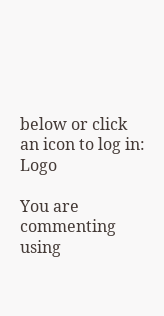below or click an icon to log in: Logo

You are commenting using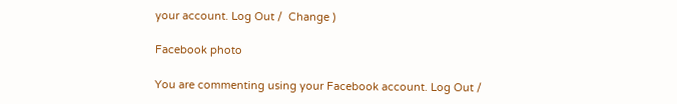your account. Log Out /  Change )

Facebook photo

You are commenting using your Facebook account. Log Out /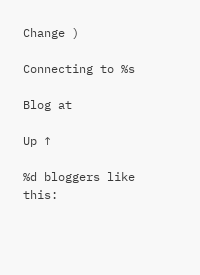Change )

Connecting to %s

Blog at

Up ↑

%d bloggers like this: